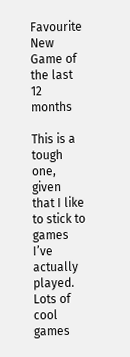Favourite New Game of the last 12 months

This is a tough one, given that I like to stick to games I’ve actually played. Lots of cool games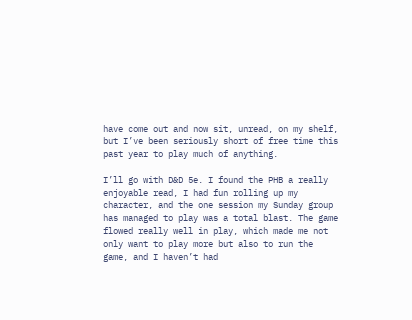have come out and now sit, unread, on my shelf, but I’ve been seriously short of free time this past year to play much of anything.

I’ll go with D&D 5e. I found the PHB a really enjoyable read, I had fun rolling up my character, and the one session my Sunday group has managed to play was a total blast. The game flowed really well in play, which made me not only want to play more but also to run the game, and I haven’t had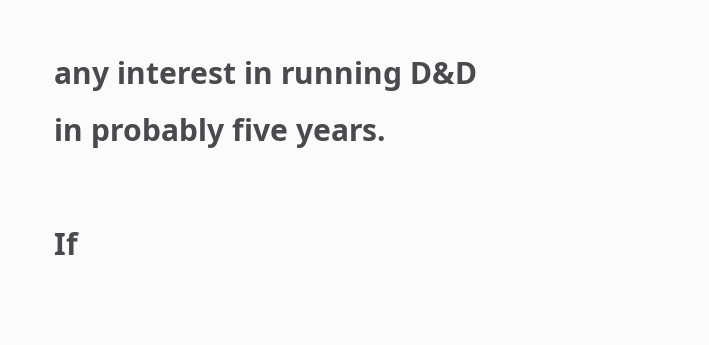any interest in running D&D in probably five years.

If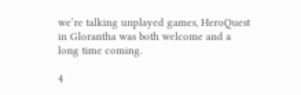we’re talking unplayed games, HeroQuest in Glorantha was both welcome and a long time coming.

4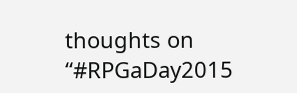thoughts on “#RPGaDay2015